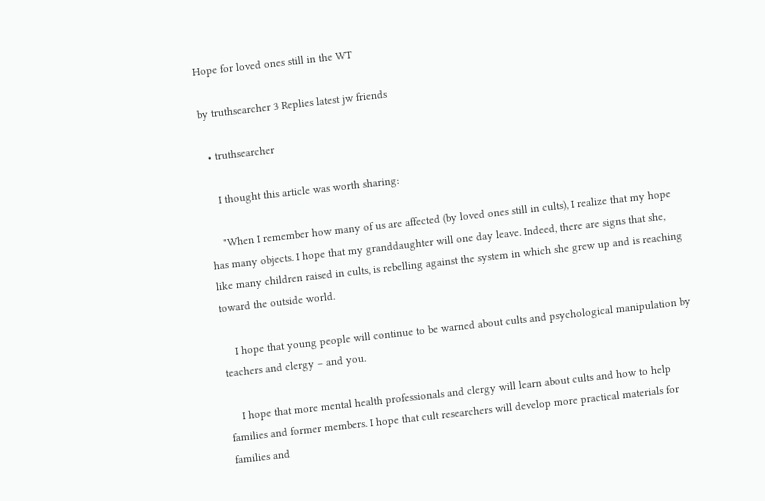Hope for loved ones still in the WT

by truthsearcher 3 Replies latest jw friends

  • truthsearcher

    I thought this article was worth sharing:

    "When I remember how many of us are affected (by loved ones still in cults), I realize that my hope has many objects. I hope that my granddaughter will one day leave. Indeed, there are signs that she, like many children raised in cults, is rebelling against the system in which she grew up and is reaching toward the outside world.

    I hope that young people will continue to be warned about cults and psychological manipulation by teachers and clergy – and you.

    I hope that more mental health professionals and clergy will learn about cults and how to help families and former members. I hope that cult researchers will develop more practical materials for families and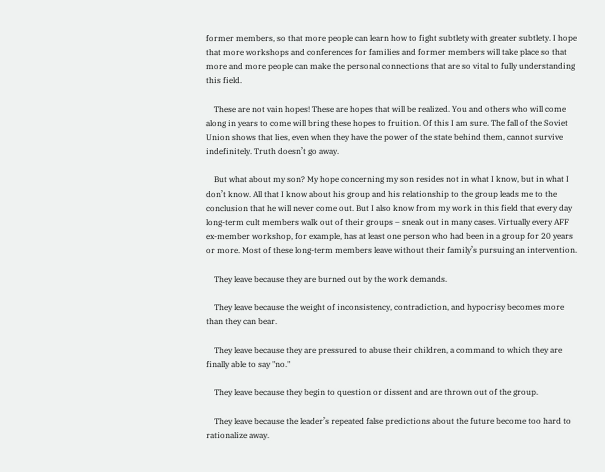former members, so that more people can learn how to fight subtlety with greater subtlety. I hope that more workshops and conferences for families and former members will take place so that more and more people can make the personal connections that are so vital to fully understanding this field.

    These are not vain hopes! These are hopes that will be realized. You and others who will come along in years to come will bring these hopes to fruition. Of this I am sure. The fall of the Soviet Union shows that lies, even when they have the power of the state behind them, cannot survive indefinitely. Truth doesn’t go away.

    But what about my son? My hope concerning my son resides not in what I know, but in what I don’t know. All that I know about his group and his relationship to the group leads me to the conclusion that he will never come out. But I also know from my work in this field that every day long-term cult members walk out of their groups – sneak out in many cases. Virtually every AFF ex-member workshop, for example, has at least one person who had been in a group for 20 years or more. Most of these long-term members leave without their family’s pursuing an intervention.

    They leave because they are burned out by the work demands.

    They leave because the weight of inconsistency, contradiction, and hypocrisy becomes more than they can bear.

    They leave because they are pressured to abuse their children, a command to which they are finally able to say "no."

    They leave because they begin to question or dissent and are thrown out of the group.

    They leave because the leader’s repeated false predictions about the future become too hard to rationalize away.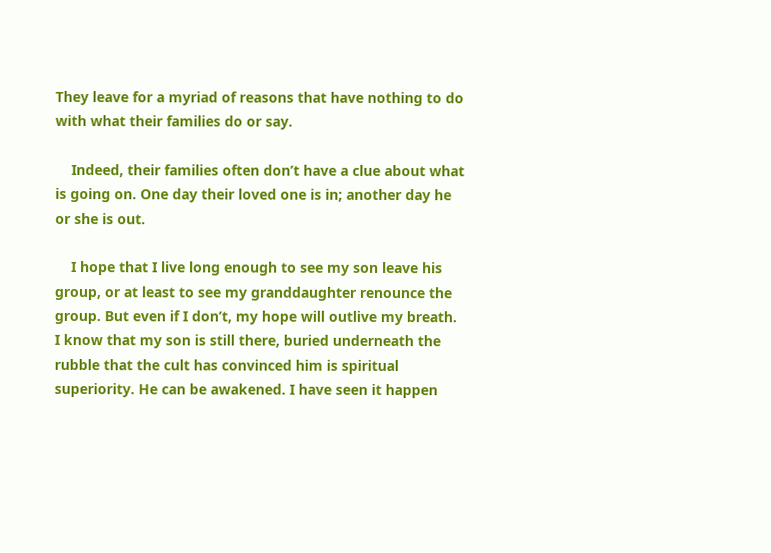They leave for a myriad of reasons that have nothing to do with what their families do or say.

    Indeed, their families often don’t have a clue about what is going on. One day their loved one is in; another day he or she is out.

    I hope that I live long enough to see my son leave his group, or at least to see my granddaughter renounce the group. But even if I don’t, my hope will outlive my breath. I know that my son is still there, buried underneath the rubble that the cult has convinced him is spiritual superiority. He can be awakened. I have seen it happen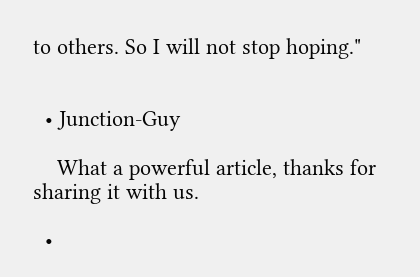to others. So I will not stop hoping."


  • Junction-Guy

    What a powerful article, thanks for sharing it with us.

  •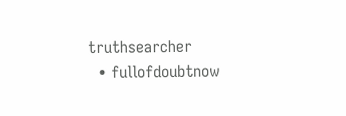truthsearcher
  • fullofdoubtnow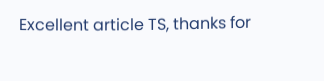Excellent article TS, thanks for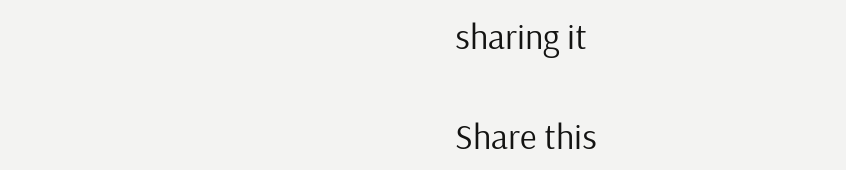sharing it

Share this